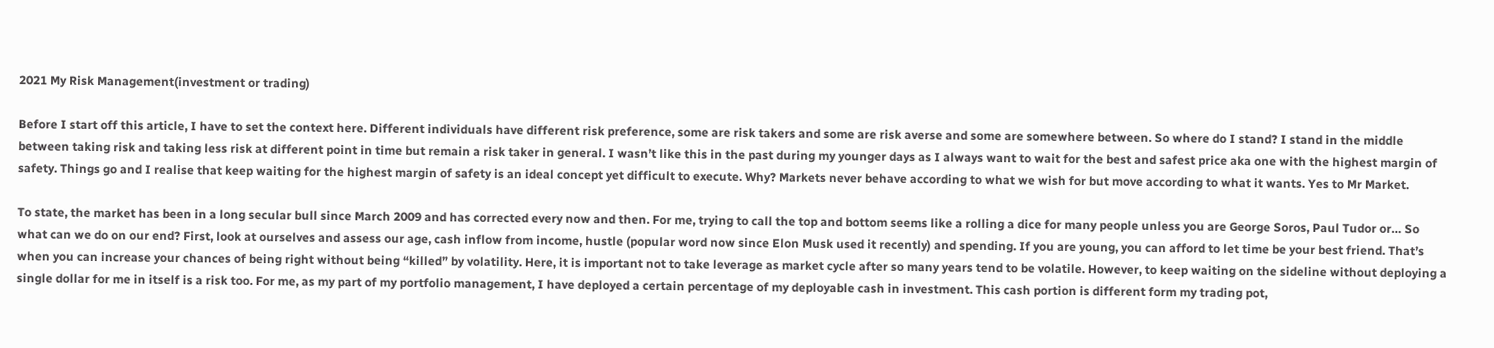2021 My Risk Management(investment or trading)

Before I start off this article, I have to set the context here. Different individuals have different risk preference, some are risk takers and some are risk averse and some are somewhere between. So where do I stand? I stand in the middle between taking risk and taking less risk at different point in time but remain a risk taker in general. I wasn’t like this in the past during my younger days as I always want to wait for the best and safest price aka one with the highest margin of safety. Things go and I realise that keep waiting for the highest margin of safety is an ideal concept yet difficult to execute. Why? Markets never behave according to what we wish for but move according to what it wants. Yes to Mr Market.

To state, the market has been in a long secular bull since March 2009 and has corrected every now and then. For me, trying to call the top and bottom seems like a rolling a dice for many people unless you are George Soros, Paul Tudor or… So what can we do on our end? First, look at ourselves and assess our age, cash inflow from income, hustle (popular word now since Elon Musk used it recently) and spending. If you are young, you can afford to let time be your best friend. That’s when you can increase your chances of being right without being “killed” by volatility. Here, it is important not to take leverage as market cycle after so many years tend to be volatile. However, to keep waiting on the sideline without deploying a single dollar for me in itself is a risk too. For me, as my part of my portfolio management, I have deployed a certain percentage of my deployable cash in investment. This cash portion is different form my trading pot,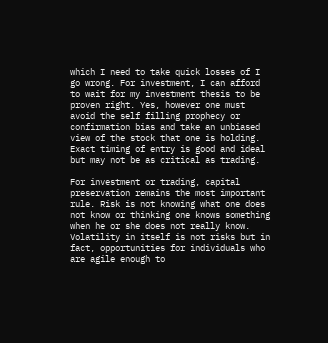which I need to take quick losses of I go wrong. For investment, I can afford to wait for my investment thesis to be proven right. Yes, however one must avoid the self filling prophecy or confirmation bias and take an unbiased view of the stock that one is holding. Exact timing of entry is good and ideal but may not be as critical as trading.

For investment or trading, capital preservation remains the most important rule. Risk is not knowing what one does not know or thinking one knows something when he or she does not really know. Volatility in itself is not risks but in fact, opportunities for individuals who are agile enough to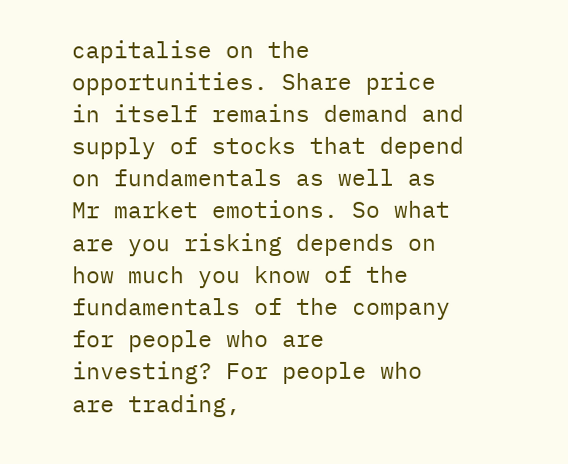capitalise on the opportunities. Share price in itself remains demand and supply of stocks that depend on fundamentals as well as Mr market emotions. So what are you risking depends on how much you know of the fundamentals of the company for people who are investing? For people who are trading,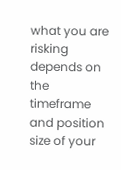what you are risking depends on the timeframe and position size of your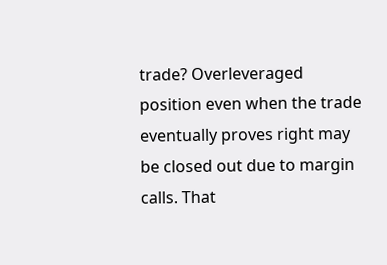trade? Overleveraged position even when the trade eventually proves right may be closed out due to margin calls. That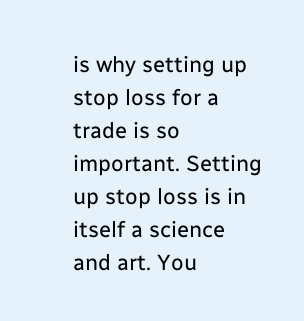is why setting up stop loss for a trade is so important. Setting up stop loss is in itself a science and art. You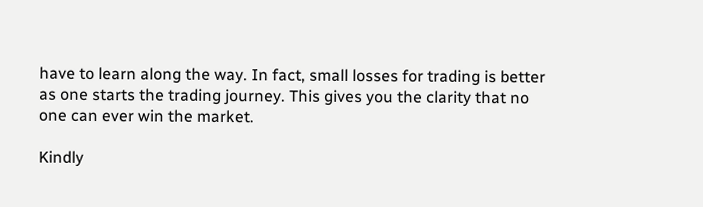have to learn along the way. In fact, small losses for trading is better as one starts the trading journey. This gives you the clarity that no one can ever win the market.

Kindly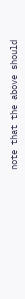note that the above should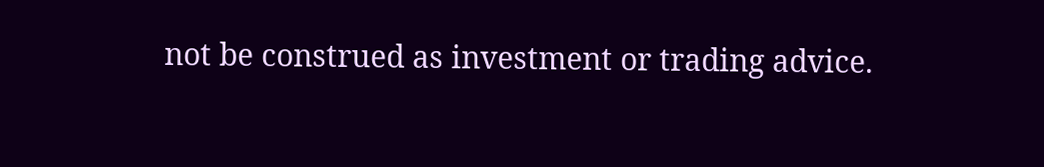not be construed as investment or trading advice.